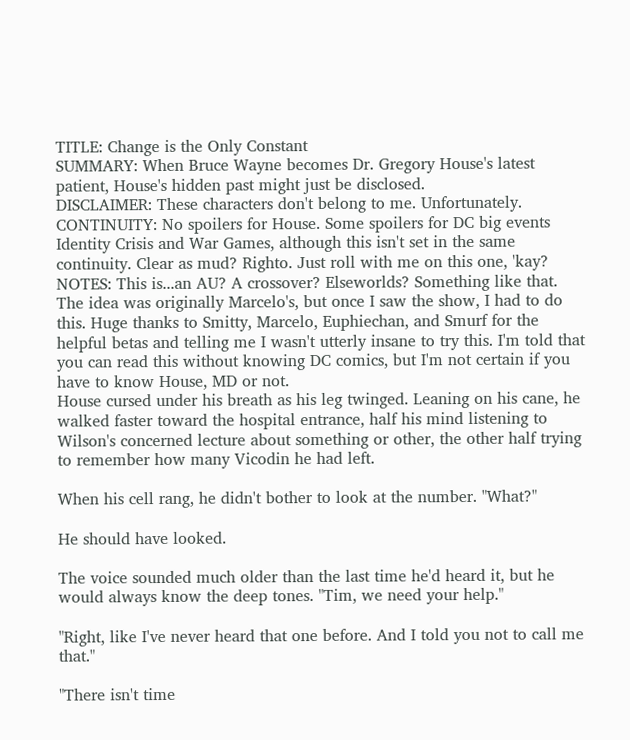TITLE: Change is the Only Constant
SUMMARY: When Bruce Wayne becomes Dr. Gregory House's latest patient, House's hidden past might just be disclosed.
DISCLAIMER: These characters don't belong to me. Unfortunately.
CONTINUITY: No spoilers for House. Some spoilers for DC big events Identity Crisis and War Games, although this isn't set in the same continuity. Clear as mud? Righto. Just roll with me on this one, 'kay?
NOTES: This is...an AU? A crossover? Elseworlds? Something like that. The idea was originally Marcelo's, but once I saw the show, I had to do this. Huge thanks to Smitty, Marcelo, Euphiechan, and Smurf for the helpful betas and telling me I wasn't utterly insane to try this. I'm told that you can read this without knowing DC comics, but I'm not certain if you have to know House, MD or not.
House cursed under his breath as his leg twinged. Leaning on his cane, he walked faster toward the hospital entrance, half his mind listening to Wilson's concerned lecture about something or other, the other half trying to remember how many Vicodin he had left.

When his cell rang, he didn't bother to look at the number. "What?"

He should have looked.

The voice sounded much older than the last time he'd heard it, but he would always know the deep tones. "Tim, we need your help."

"Right, like I've never heard that one before. And I told you not to call me that."

"There isn't time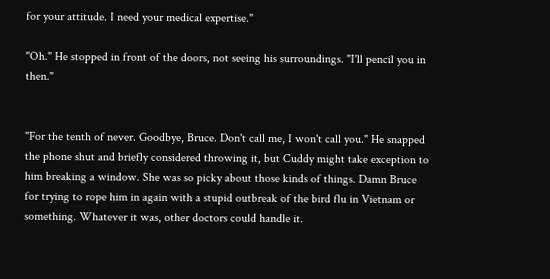for your attitude. I need your medical expertise."

"Oh." He stopped in front of the doors, not seeing his surroundings. "I'll pencil you in then."


"For the tenth of never. Goodbye, Bruce. Don't call me, I won't call you." He snapped the phone shut and briefly considered throwing it, but Cuddy might take exception to him breaking a window. She was so picky about those kinds of things. Damn Bruce for trying to rope him in again with a stupid outbreak of the bird flu in Vietnam or something. Whatever it was, other doctors could handle it.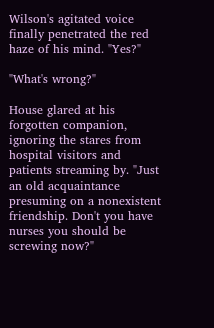Wilson's agitated voice finally penetrated the red haze of his mind. "Yes?"

"What's wrong?"

House glared at his forgotten companion, ignoring the stares from hospital visitors and patients streaming by. "Just an old acquaintance presuming on a nonexistent friendship. Don't you have nurses you should be screwing now?"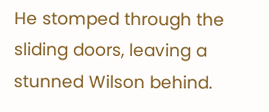He stomped through the sliding doors, leaving a stunned Wilson behind.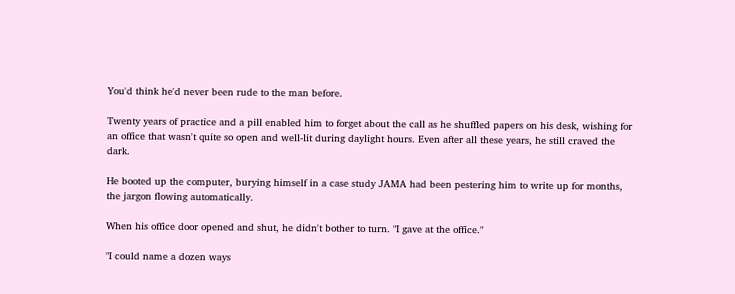You'd think he'd never been rude to the man before.

Twenty years of practice and a pill enabled him to forget about the call as he shuffled papers on his desk, wishing for an office that wasn't quite so open and well-lit during daylight hours. Even after all these years, he still craved the dark.

He booted up the computer, burying himself in a case study JAMA had been pestering him to write up for months, the jargon flowing automatically.

When his office door opened and shut, he didn't bother to turn. "I gave at the office."

"I could name a dozen ways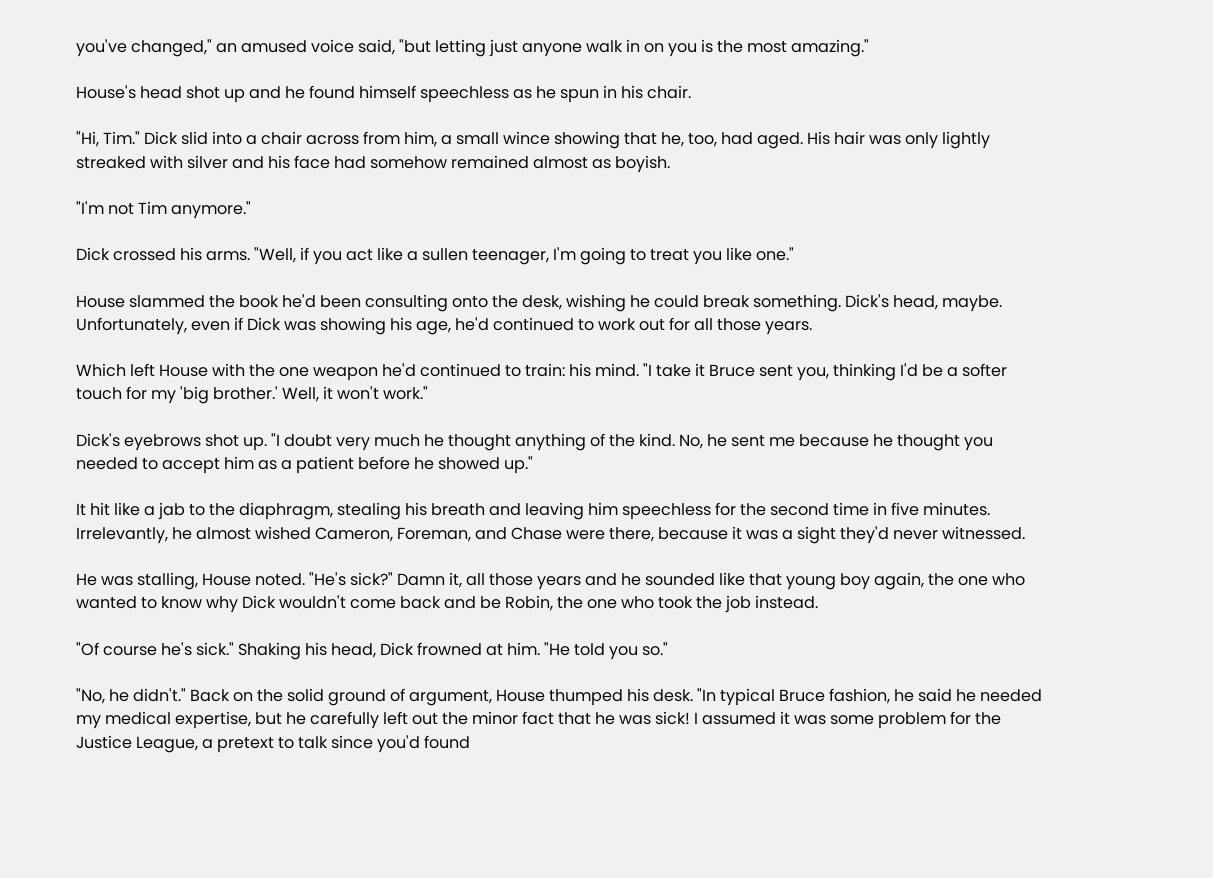you've changed," an amused voice said, "but letting just anyone walk in on you is the most amazing."

House's head shot up and he found himself speechless as he spun in his chair.

"Hi, Tim." Dick slid into a chair across from him, a small wince showing that he, too, had aged. His hair was only lightly streaked with silver and his face had somehow remained almost as boyish.

"I'm not Tim anymore."

Dick crossed his arms. "Well, if you act like a sullen teenager, I'm going to treat you like one."

House slammed the book he'd been consulting onto the desk, wishing he could break something. Dick's head, maybe. Unfortunately, even if Dick was showing his age, he'd continued to work out for all those years.

Which left House with the one weapon he'd continued to train: his mind. "I take it Bruce sent you, thinking I'd be a softer touch for my 'big brother.' Well, it won't work."

Dick's eyebrows shot up. "I doubt very much he thought anything of the kind. No, he sent me because he thought you needed to accept him as a patient before he showed up."

It hit like a jab to the diaphragm, stealing his breath and leaving him speechless for the second time in five minutes. Irrelevantly, he almost wished Cameron, Foreman, and Chase were there, because it was a sight they'd never witnessed.

He was stalling, House noted. "He's sick?" Damn it, all those years and he sounded like that young boy again, the one who wanted to know why Dick wouldn't come back and be Robin, the one who took the job instead.

"Of course he's sick." Shaking his head, Dick frowned at him. "He told you so."

"No, he didn't." Back on the solid ground of argument, House thumped his desk. "In typical Bruce fashion, he said he needed my medical expertise, but he carefully left out the minor fact that he was sick! I assumed it was some problem for the Justice League, a pretext to talk since you'd found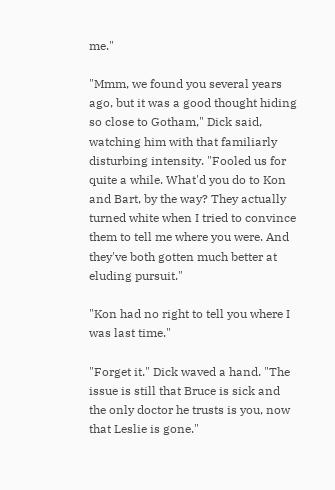me."

"Mmm, we found you several years ago, but it was a good thought hiding so close to Gotham," Dick said, watching him with that familiarly disturbing intensity. "Fooled us for quite a while. What'd you do to Kon and Bart, by the way? They actually turned white when I tried to convince them to tell me where you were. And they've both gotten much better at eluding pursuit."

"Kon had no right to tell you where I was last time."

"Forget it." Dick waved a hand. "The issue is still that Bruce is sick and the only doctor he trusts is you, now that Leslie is gone."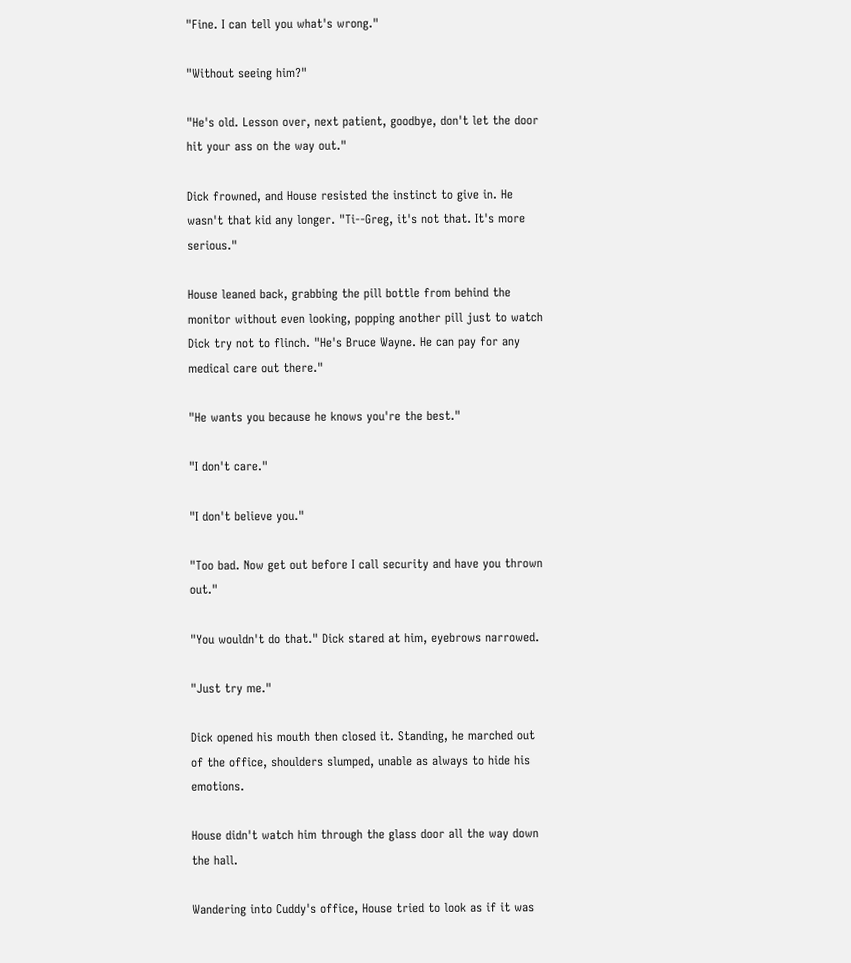"Fine. I can tell you what's wrong."

"Without seeing him?"

"He's old. Lesson over, next patient, goodbye, don't let the door hit your ass on the way out."

Dick frowned, and House resisted the instinct to give in. He wasn't that kid any longer. "Ti--Greg, it's not that. It's more serious."

House leaned back, grabbing the pill bottle from behind the monitor without even looking, popping another pill just to watch Dick try not to flinch. "He's Bruce Wayne. He can pay for any medical care out there."

"He wants you because he knows you're the best."

"I don't care."

"I don't believe you."

"Too bad. Now get out before I call security and have you thrown out."

"You wouldn't do that." Dick stared at him, eyebrows narrowed.

"Just try me."

Dick opened his mouth then closed it. Standing, he marched out of the office, shoulders slumped, unable as always to hide his emotions.

House didn't watch him through the glass door all the way down the hall.

Wandering into Cuddy's office, House tried to look as if it was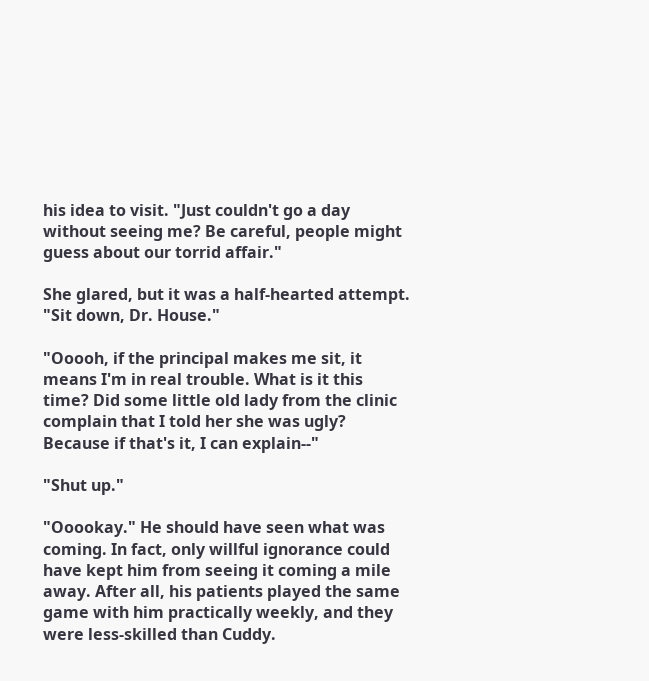his idea to visit. "Just couldn't go a day without seeing me? Be careful, people might guess about our torrid affair."

She glared, but it was a half-hearted attempt. "Sit down, Dr. House."

"Ooooh, if the principal makes me sit, it means I'm in real trouble. What is it this time? Did some little old lady from the clinic complain that I told her she was ugly? Because if that's it, I can explain--"

"Shut up."

"Ooookay." He should have seen what was coming. In fact, only willful ignorance could have kept him from seeing it coming a mile away. After all, his patients played the same game with him practically weekly, and they were less-skilled than Cuddy.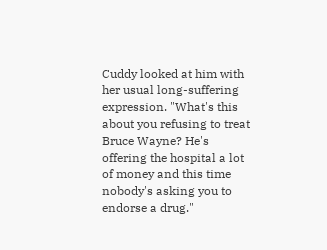Cuddy looked at him with her usual long-suffering expression. "What's this about you refusing to treat Bruce Wayne? He's offering the hospital a lot of money and this time nobody's asking you to endorse a drug."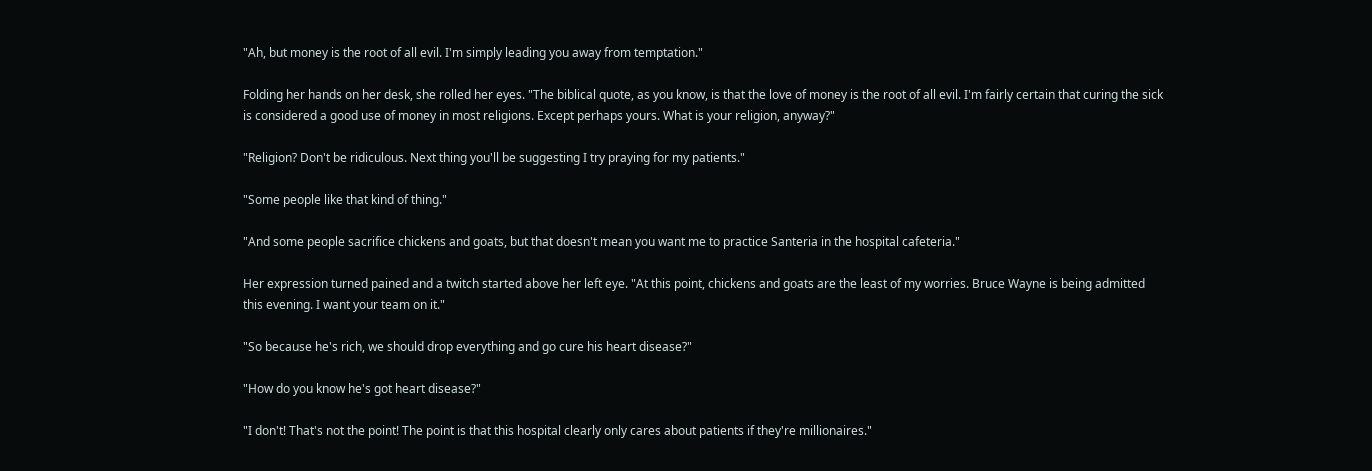"Ah, but money is the root of all evil. I'm simply leading you away from temptation."

Folding her hands on her desk, she rolled her eyes. "The biblical quote, as you know, is that the love of money is the root of all evil. I'm fairly certain that curing the sick is considered a good use of money in most religions. Except perhaps yours. What is your religion, anyway?"

"Religion? Don't be ridiculous. Next thing you'll be suggesting I try praying for my patients."

"Some people like that kind of thing."

"And some people sacrifice chickens and goats, but that doesn't mean you want me to practice Santeria in the hospital cafeteria."

Her expression turned pained and a twitch started above her left eye. "At this point, chickens and goats are the least of my worries. Bruce Wayne is being admitted this evening. I want your team on it."

"So because he's rich, we should drop everything and go cure his heart disease?"

"How do you know he's got heart disease?"

"I don't! That's not the point! The point is that this hospital clearly only cares about patients if they're millionaires."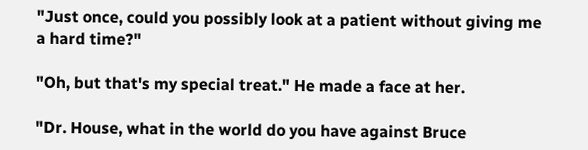"Just once, could you possibly look at a patient without giving me a hard time?"

"Oh, but that's my special treat." He made a face at her.

"Dr. House, what in the world do you have against Bruce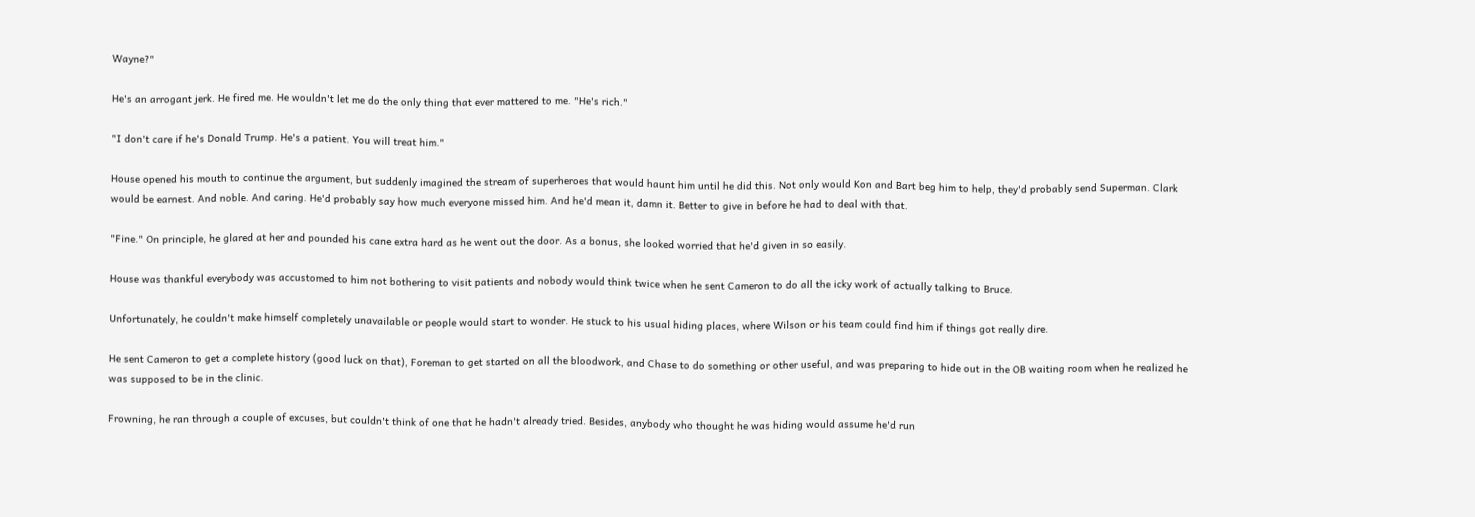Wayne?"

He's an arrogant jerk. He fired me. He wouldn't let me do the only thing that ever mattered to me. "He's rich."

"I don't care if he's Donald Trump. He's a patient. You will treat him."

House opened his mouth to continue the argument, but suddenly imagined the stream of superheroes that would haunt him until he did this. Not only would Kon and Bart beg him to help, they'd probably send Superman. Clark would be earnest. And noble. And caring. He'd probably say how much everyone missed him. And he'd mean it, damn it. Better to give in before he had to deal with that.

"Fine." On principle, he glared at her and pounded his cane extra hard as he went out the door. As a bonus, she looked worried that he'd given in so easily.

House was thankful everybody was accustomed to him not bothering to visit patients and nobody would think twice when he sent Cameron to do all the icky work of actually talking to Bruce.

Unfortunately, he couldn't make himself completely unavailable or people would start to wonder. He stuck to his usual hiding places, where Wilson or his team could find him if things got really dire.

He sent Cameron to get a complete history (good luck on that), Foreman to get started on all the bloodwork, and Chase to do something or other useful, and was preparing to hide out in the OB waiting room when he realized he was supposed to be in the clinic.

Frowning, he ran through a couple of excuses, but couldn't think of one that he hadn't already tried. Besides, anybody who thought he was hiding would assume he'd run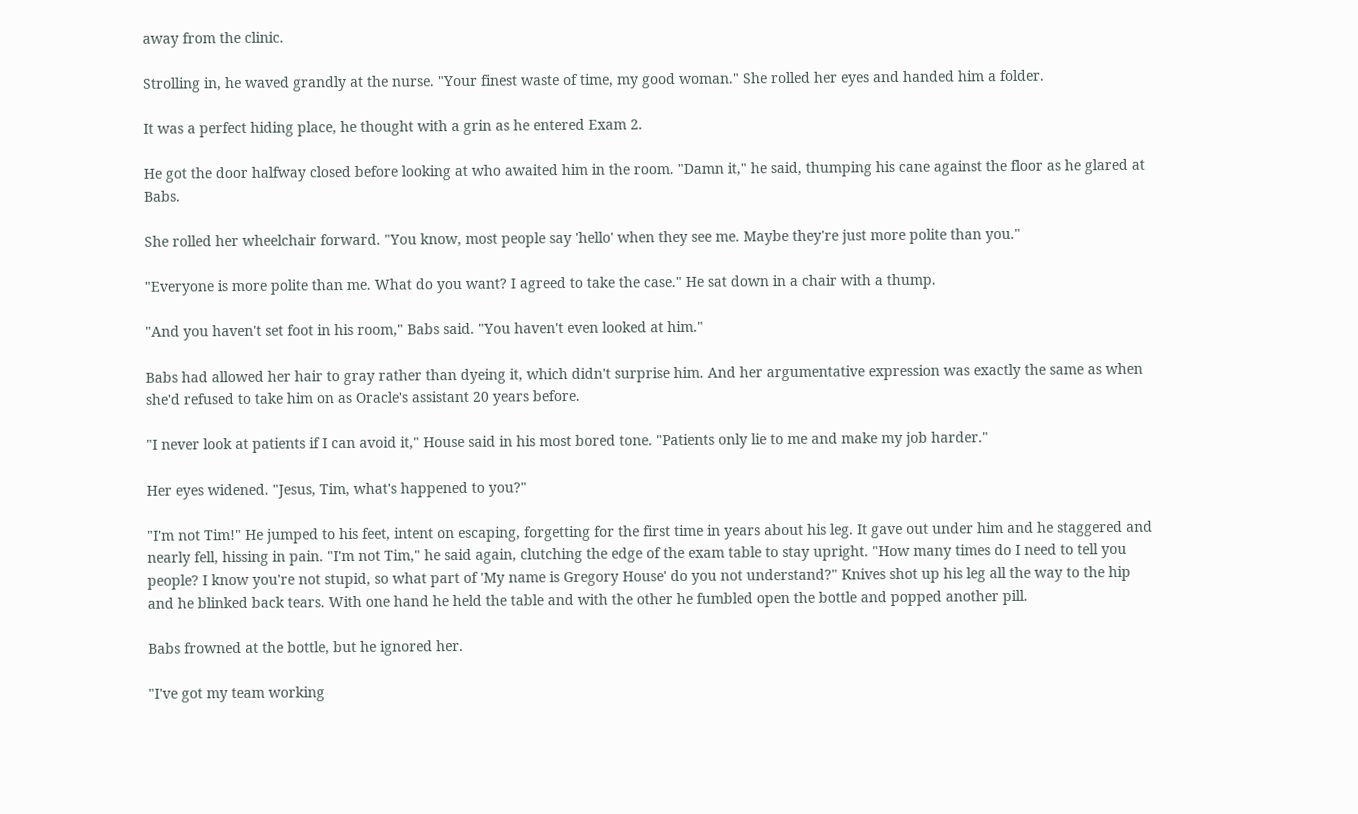away from the clinic.

Strolling in, he waved grandly at the nurse. "Your finest waste of time, my good woman." She rolled her eyes and handed him a folder.

It was a perfect hiding place, he thought with a grin as he entered Exam 2.

He got the door halfway closed before looking at who awaited him in the room. "Damn it," he said, thumping his cane against the floor as he glared at Babs.

She rolled her wheelchair forward. "You know, most people say 'hello' when they see me. Maybe they're just more polite than you."

"Everyone is more polite than me. What do you want? I agreed to take the case." He sat down in a chair with a thump.

"And you haven't set foot in his room," Babs said. "You haven't even looked at him."

Babs had allowed her hair to gray rather than dyeing it, which didn't surprise him. And her argumentative expression was exactly the same as when she'd refused to take him on as Oracle's assistant 20 years before.

"I never look at patients if I can avoid it," House said in his most bored tone. "Patients only lie to me and make my job harder."

Her eyes widened. "Jesus, Tim, what's happened to you?"

"I'm not Tim!" He jumped to his feet, intent on escaping, forgetting for the first time in years about his leg. It gave out under him and he staggered and nearly fell, hissing in pain. "I'm not Tim," he said again, clutching the edge of the exam table to stay upright. "How many times do I need to tell you people? I know you're not stupid, so what part of 'My name is Gregory House' do you not understand?" Knives shot up his leg all the way to the hip and he blinked back tears. With one hand he held the table and with the other he fumbled open the bottle and popped another pill.

Babs frowned at the bottle, but he ignored her.

"I've got my team working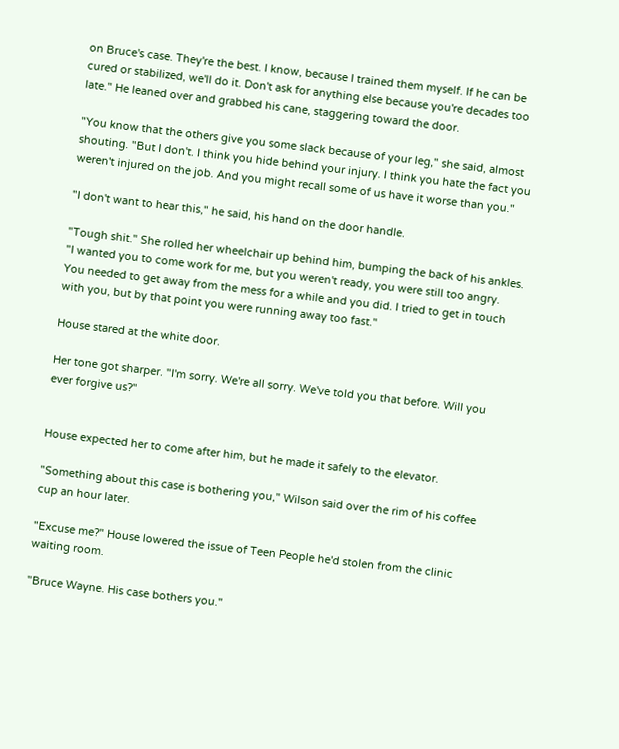on Bruce's case. They're the best. I know, because I trained them myself. If he can be cured or stabilized, we'll do it. Don't ask for anything else because you're decades too late." He leaned over and grabbed his cane, staggering toward the door.

"You know that the others give you some slack because of your leg," she said, almost shouting. "But I don't. I think you hide behind your injury. I think you hate the fact you weren't injured on the job. And you might recall some of us have it worse than you."

"I don't want to hear this," he said, his hand on the door handle.

"Tough shit." She rolled her wheelchair up behind him, bumping the back of his ankles. "I wanted you to come work for me, but you weren't ready, you were still too angry. You needed to get away from the mess for a while and you did. I tried to get in touch with you, but by that point you were running away too fast."

House stared at the white door.

Her tone got sharper. "I'm sorry. We're all sorry. We've told you that before. Will you ever forgive us?"


House expected her to come after him, but he made it safely to the elevator.

"Something about this case is bothering you," Wilson said over the rim of his coffee cup an hour later.

"Excuse me?" House lowered the issue of Teen People he'd stolen from the clinic waiting room.

"Bruce Wayne. His case bothers you."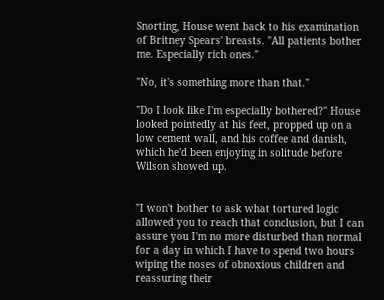Snorting, House went back to his examination of Britney Spears' breasts. "All patients bother me. Especially rich ones."

"No, it's something more than that."

"Do I look like I'm especially bothered?" House looked pointedly at his feet, propped up on a low cement wall, and his coffee and danish, which he'd been enjoying in solitude before Wilson showed up.


"I won't bother to ask what tortured logic allowed you to reach that conclusion, but I can assure you I'm no more disturbed than normal for a day in which I have to spend two hours wiping the noses of obnoxious children and reassuring their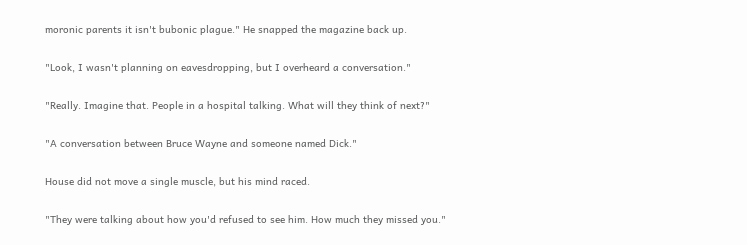moronic parents it isn't bubonic plague." He snapped the magazine back up.

"Look, I wasn't planning on eavesdropping, but I overheard a conversation."

"Really. Imagine that. People in a hospital talking. What will they think of next?"

"A conversation between Bruce Wayne and someone named Dick."

House did not move a single muscle, but his mind raced.

"They were talking about how you'd refused to see him. How much they missed you."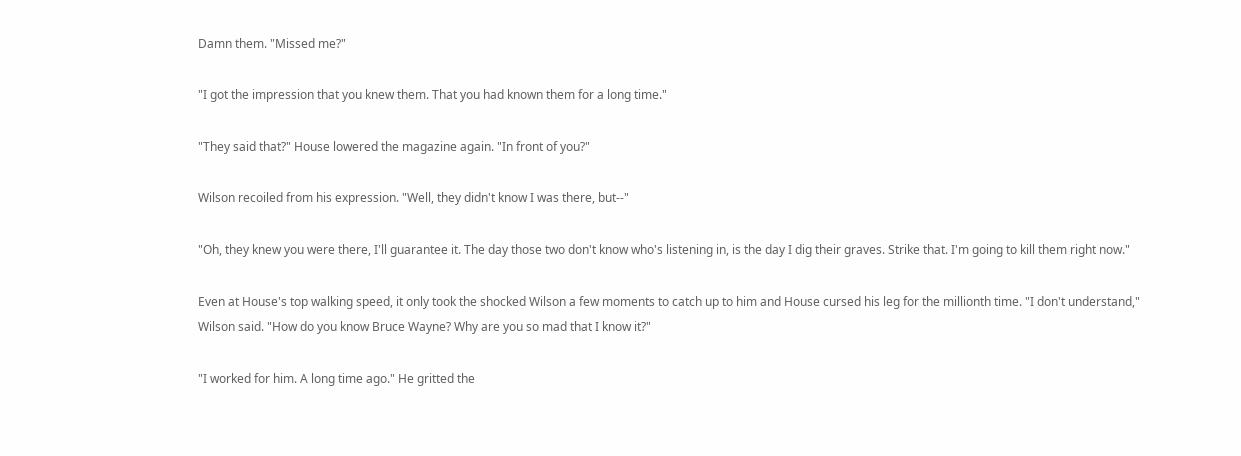Damn them. "Missed me?"

"I got the impression that you knew them. That you had known them for a long time."

"They said that?" House lowered the magazine again. "In front of you?"

Wilson recoiled from his expression. "Well, they didn't know I was there, but--"

"Oh, they knew you were there, I'll guarantee it. The day those two don't know who's listening in, is the day I dig their graves. Strike that. I'm going to kill them right now."

Even at House's top walking speed, it only took the shocked Wilson a few moments to catch up to him and House cursed his leg for the millionth time. "I don't understand," Wilson said. "How do you know Bruce Wayne? Why are you so mad that I know it?"

"I worked for him. A long time ago." He gritted the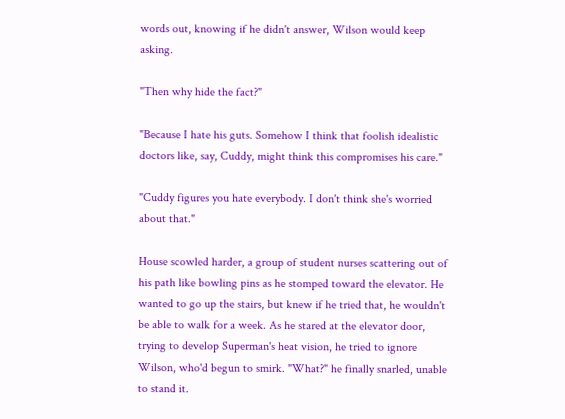words out, knowing if he didn't answer, Wilson would keep asking.

"Then why hide the fact?"

"Because I hate his guts. Somehow I think that foolish idealistic doctors like, say, Cuddy, might think this compromises his care."

"Cuddy figures you hate everybody. I don't think she's worried about that."

House scowled harder, a group of student nurses scattering out of his path like bowling pins as he stomped toward the elevator. He wanted to go up the stairs, but knew if he tried that, he wouldn't be able to walk for a week. As he stared at the elevator door, trying to develop Superman's heat vision, he tried to ignore Wilson, who'd begun to smirk. "What?" he finally snarled, unable to stand it.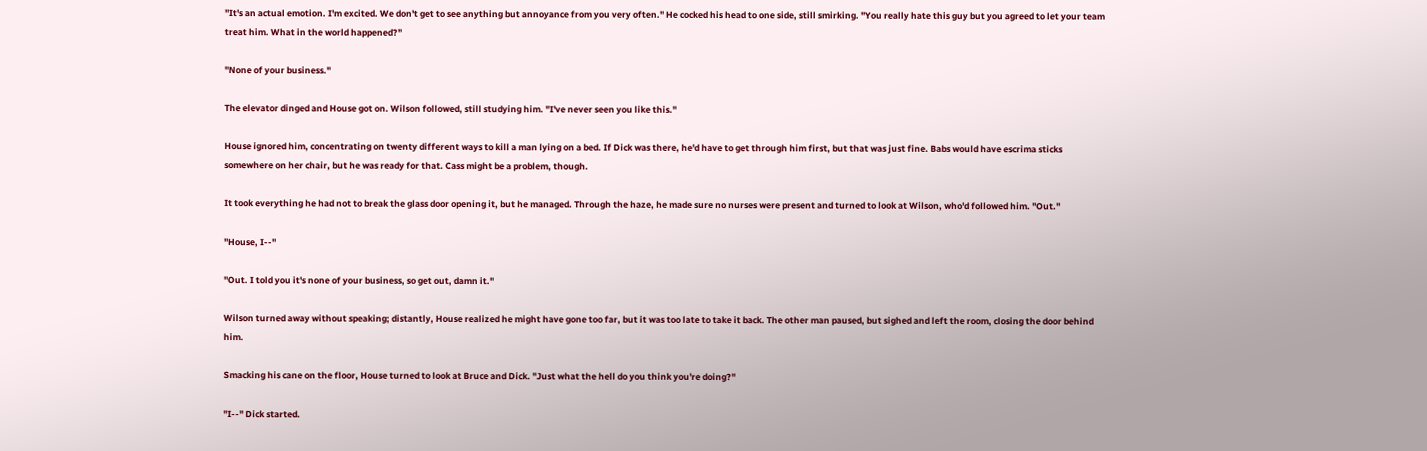"It's an actual emotion. I'm excited. We don't get to see anything but annoyance from you very often." He cocked his head to one side, still smirking. "You really hate this guy but you agreed to let your team treat him. What in the world happened?"

"None of your business."

The elevator dinged and House got on. Wilson followed, still studying him. "I've never seen you like this."

House ignored him, concentrating on twenty different ways to kill a man lying on a bed. If Dick was there, he'd have to get through him first, but that was just fine. Babs would have escrima sticks somewhere on her chair, but he was ready for that. Cass might be a problem, though.

It took everything he had not to break the glass door opening it, but he managed. Through the haze, he made sure no nurses were present and turned to look at Wilson, who'd followed him. "Out."

"House, I--"

"Out. I told you it's none of your business, so get out, damn it."

Wilson turned away without speaking; distantly, House realized he might have gone too far, but it was too late to take it back. The other man paused, but sighed and left the room, closing the door behind him.

Smacking his cane on the floor, House turned to look at Bruce and Dick. "Just what the hell do you think you're doing?"

"I--" Dick started.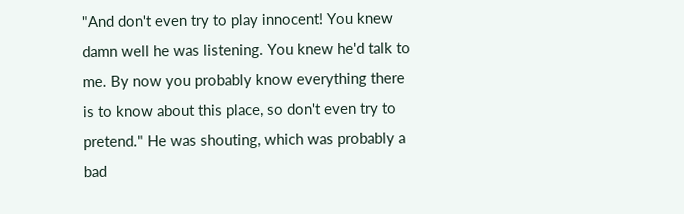"And don't even try to play innocent! You knew damn well he was listening. You knew he'd talk to me. By now you probably know everything there is to know about this place, so don't even try to pretend." He was shouting, which was probably a bad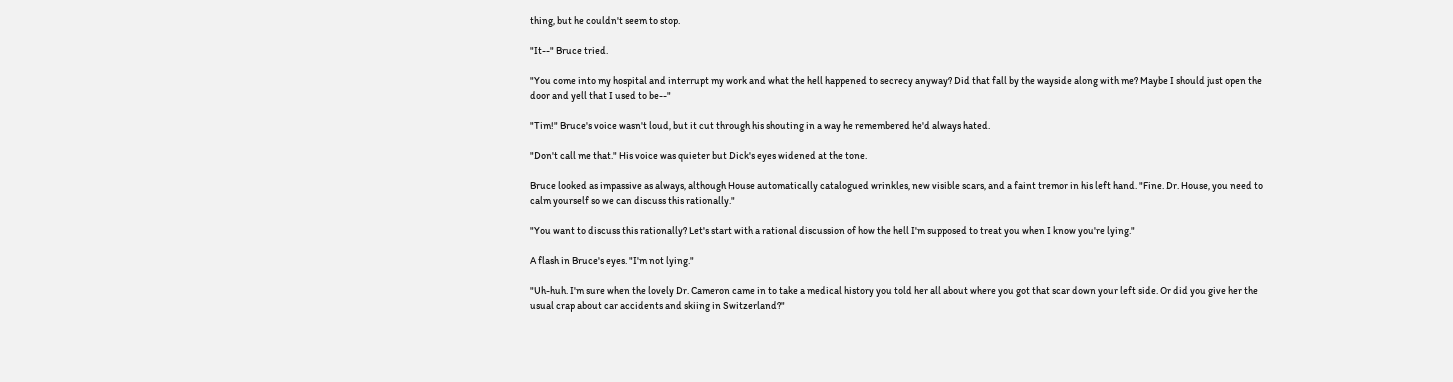thing, but he couldn't seem to stop.

"It--" Bruce tried.

"You come into my hospital and interrupt my work and what the hell happened to secrecy anyway? Did that fall by the wayside along with me? Maybe I should just open the door and yell that I used to be--"

"Tim!" Bruce's voice wasn't loud, but it cut through his shouting in a way he remembered he'd always hated.

"Don't call me that." His voice was quieter but Dick's eyes widened at the tone.

Bruce looked as impassive as always, although House automatically catalogued wrinkles, new visible scars, and a faint tremor in his left hand. "Fine. Dr. House, you need to calm yourself so we can discuss this rationally."

"You want to discuss this rationally? Let's start with a rational discussion of how the hell I'm supposed to treat you when I know you're lying."

A flash in Bruce's eyes. "I'm not lying."

"Uh-huh. I'm sure when the lovely Dr. Cameron came in to take a medical history you told her all about where you got that scar down your left side. Or did you give her the usual crap about car accidents and skiing in Switzerland?"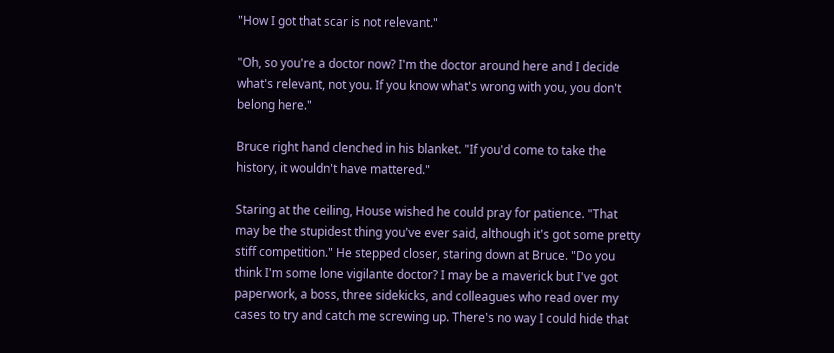"How I got that scar is not relevant."

"Oh, so you're a doctor now? I'm the doctor around here and I decide what's relevant, not you. If you know what's wrong with you, you don't belong here."

Bruce right hand clenched in his blanket. "If you'd come to take the history, it wouldn't have mattered."

Staring at the ceiling, House wished he could pray for patience. "That may be the stupidest thing you've ever said, although it's got some pretty stiff competition." He stepped closer, staring down at Bruce. "Do you think I'm some lone vigilante doctor? I may be a maverick but I've got paperwork, a boss, three sidekicks, and colleagues who read over my cases to try and catch me screwing up. There's no way I could hide that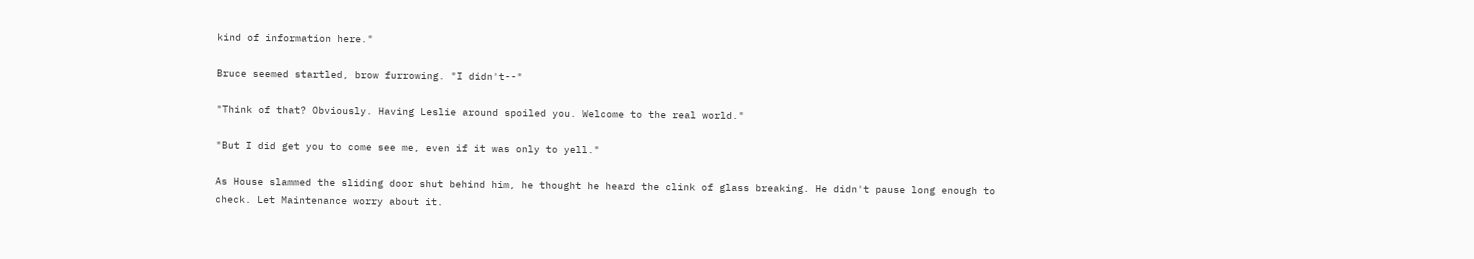kind of information here."

Bruce seemed startled, brow furrowing. "I didn't--"

"Think of that? Obviously. Having Leslie around spoiled you. Welcome to the real world."

"But I did get you to come see me, even if it was only to yell."

As House slammed the sliding door shut behind him, he thought he heard the clink of glass breaking. He didn't pause long enough to check. Let Maintenance worry about it.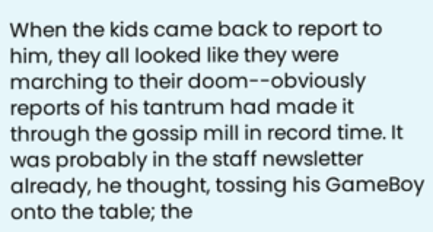When the kids came back to report to him, they all looked like they were marching to their doom--obviously reports of his tantrum had made it through the gossip mill in record time. It was probably in the staff newsletter already, he thought, tossing his GameBoy onto the table; the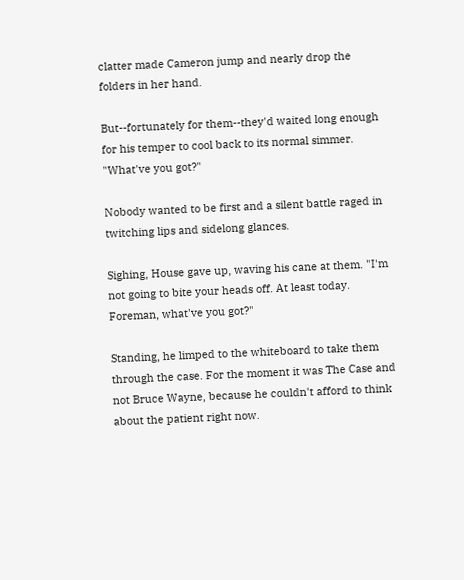clatter made Cameron jump and nearly drop the folders in her hand.

But--fortunately for them--they'd waited long enough for his temper to cool back to its normal simmer. "What've you got?"

Nobody wanted to be first and a silent battle raged in twitching lips and sidelong glances.

Sighing, House gave up, waving his cane at them. "I'm not going to bite your heads off. At least today. Foreman, what've you got?"

Standing, he limped to the whiteboard to take them through the case. For the moment it was The Case and not Bruce Wayne, because he couldn't afford to think about the patient right now.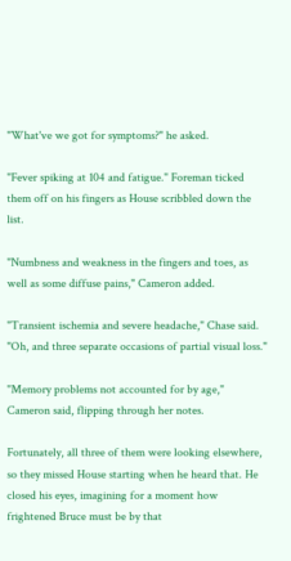"What've we got for symptoms?" he asked.

"Fever spiking at 104 and fatigue." Foreman ticked them off on his fingers as House scribbled down the list.

"Numbness and weakness in the fingers and toes, as well as some diffuse pains," Cameron added.

"Transient ischemia and severe headache," Chase said. "Oh, and three separate occasions of partial visual loss."

"Memory problems not accounted for by age," Cameron said, flipping through her notes.

Fortunately, all three of them were looking elsewhere, so they missed House starting when he heard that. He closed his eyes, imagining for a moment how frightened Bruce must be by that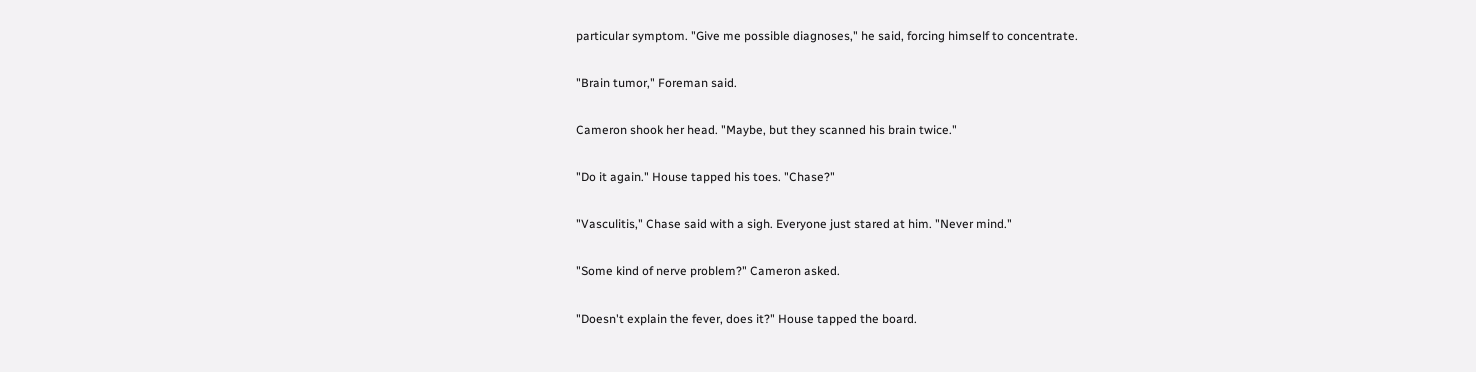particular symptom. "Give me possible diagnoses," he said, forcing himself to concentrate.

"Brain tumor," Foreman said.

Cameron shook her head. "Maybe, but they scanned his brain twice."

"Do it again." House tapped his toes. "Chase?"

"Vasculitis," Chase said with a sigh. Everyone just stared at him. "Never mind."

"Some kind of nerve problem?" Cameron asked.

"Doesn't explain the fever, does it?" House tapped the board.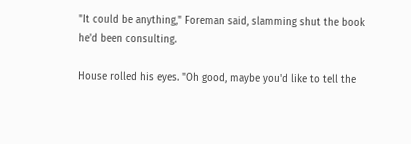"It could be anything," Foreman said, slamming shut the book he'd been consulting.

House rolled his eyes. "Oh good, maybe you'd like to tell the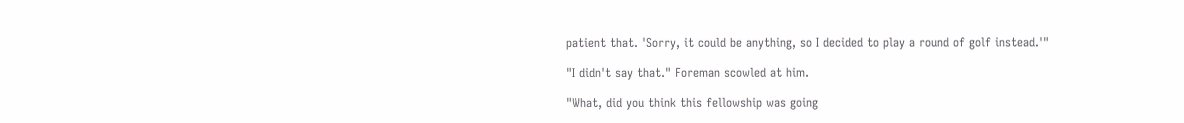patient that. 'Sorry, it could be anything, so I decided to play a round of golf instead.'"

"I didn't say that." Foreman scowled at him.

"What, did you think this fellowship was going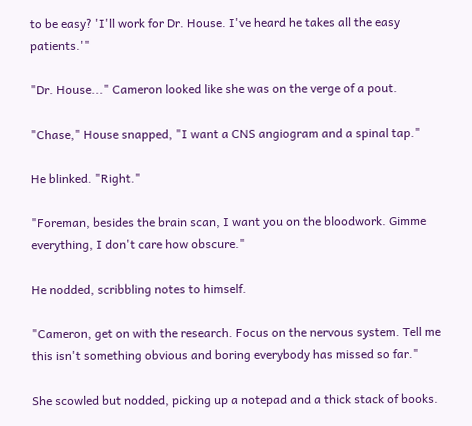to be easy? 'I'll work for Dr. House. I've heard he takes all the easy patients.'"

"Dr. House..." Cameron looked like she was on the verge of a pout.

"Chase," House snapped, "I want a CNS angiogram and a spinal tap."

He blinked. "Right."

"Foreman, besides the brain scan, I want you on the bloodwork. Gimme everything, I don't care how obscure."

He nodded, scribbling notes to himself.

"Cameron, get on with the research. Focus on the nervous system. Tell me this isn't something obvious and boring everybody has missed so far."

She scowled but nodded, picking up a notepad and a thick stack of books.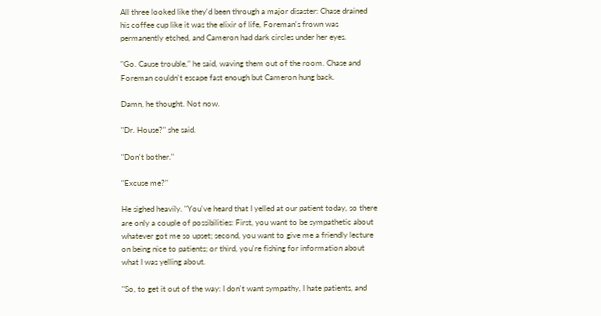All three looked like they'd been through a major disaster: Chase drained his coffee cup like it was the elixir of life, Foreman's frown was permanently etched, and Cameron had dark circles under her eyes.

"Go. Cause trouble," he said, waving them out of the room. Chase and Foreman couldn't escape fast enough but Cameron hung back.

Damn, he thought. Not now.

"Dr. House?" she said.

"Don't bother."

"Excuse me?"

He sighed heavily. "You've heard that I yelled at our patient today, so there are only a couple of possibilities: First, you want to be sympathetic about whatever got me so upset; second, you want to give me a friendly lecture on being nice to patients; or third, you're fishing for information about what I was yelling about.

"So, to get it out of the way: I don't want sympathy, I hate patients, and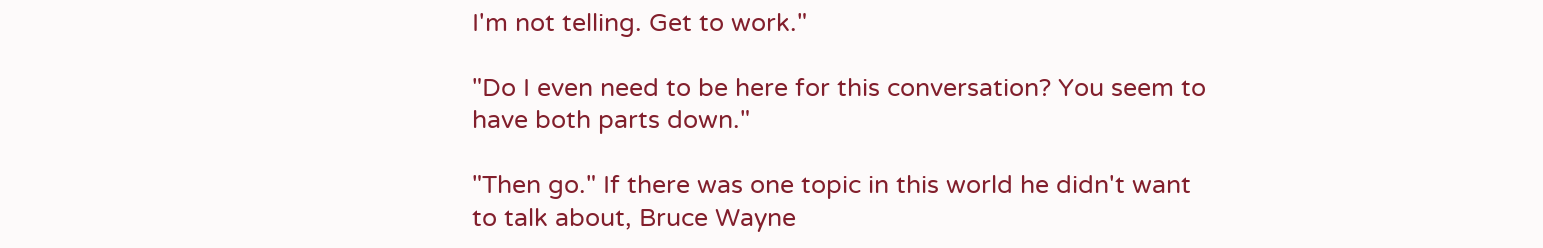I'm not telling. Get to work."

"Do I even need to be here for this conversation? You seem to have both parts down."

"Then go." If there was one topic in this world he didn't want to talk about, Bruce Wayne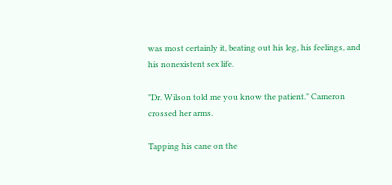was most certainly it, beating out his leg, his feelings, and his nonexistent sex life.

"Dr. Wilson told me you know the patient." Cameron crossed her arms.

Tapping his cane on the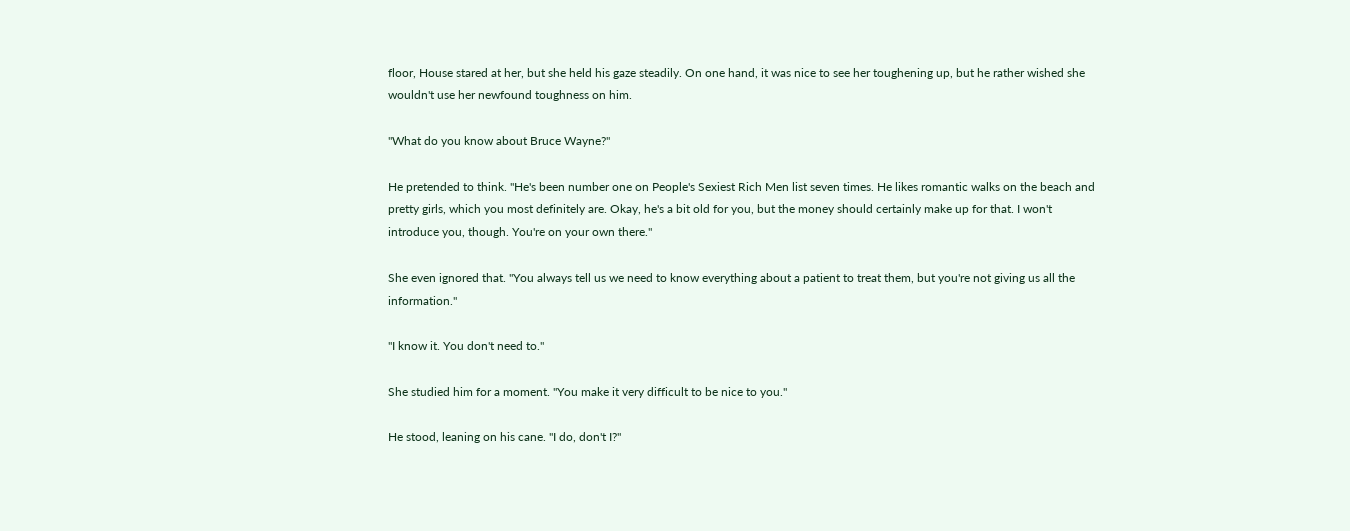floor, House stared at her, but she held his gaze steadily. On one hand, it was nice to see her toughening up, but he rather wished she wouldn't use her newfound toughness on him.

"What do you know about Bruce Wayne?"

He pretended to think. "He's been number one on People's Sexiest Rich Men list seven times. He likes romantic walks on the beach and pretty girls, which you most definitely are. Okay, he's a bit old for you, but the money should certainly make up for that. I won't introduce you, though. You're on your own there."

She even ignored that. "You always tell us we need to know everything about a patient to treat them, but you're not giving us all the information."

"I know it. You don't need to."

She studied him for a moment. "You make it very difficult to be nice to you."

He stood, leaning on his cane. "I do, don't I?"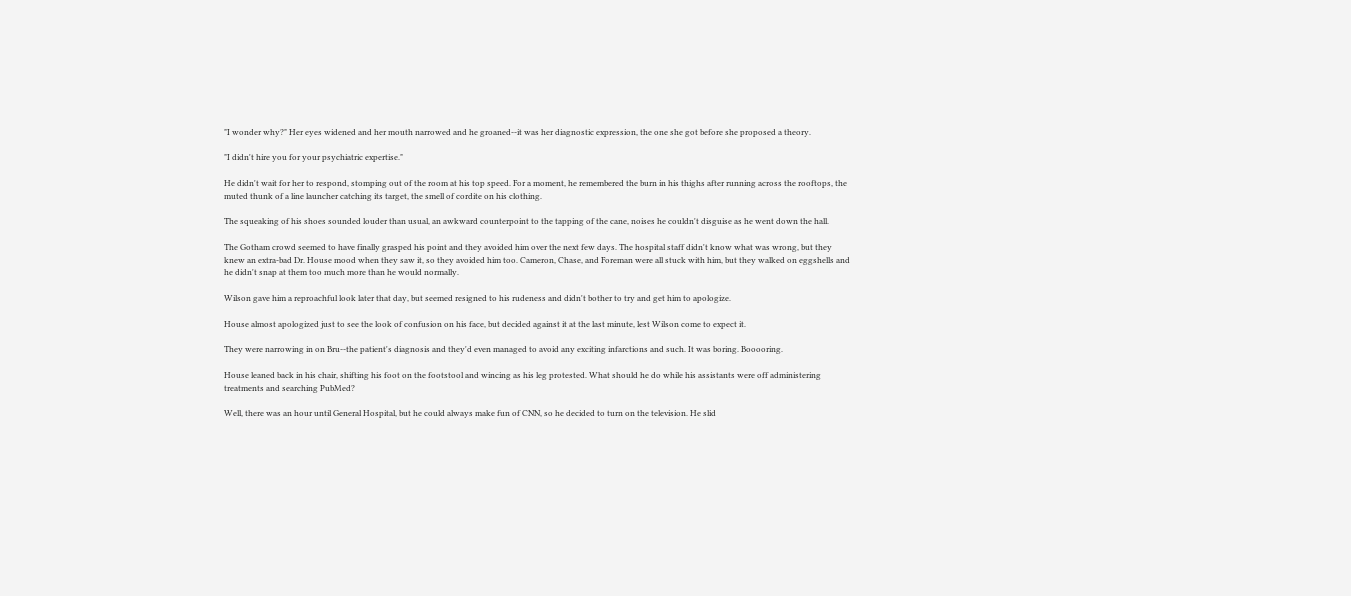"I wonder why?" Her eyes widened and her mouth narrowed and he groaned--it was her diagnostic expression, the one she got before she proposed a theory.

"I didn't hire you for your psychiatric expertise."

He didn't wait for her to respond, stomping out of the room at his top speed. For a moment, he remembered the burn in his thighs after running across the rooftops, the muted thunk of a line launcher catching its target, the smell of cordite on his clothing.

The squeaking of his shoes sounded louder than usual, an awkward counterpoint to the tapping of the cane, noises he couldn't disguise as he went down the hall.

The Gotham crowd seemed to have finally grasped his point and they avoided him over the next few days. The hospital staff didn't know what was wrong, but they knew an extra-bad Dr. House mood when they saw it, so they avoided him too. Cameron, Chase, and Foreman were all stuck with him, but they walked on eggshells and he didn't snap at them too much more than he would normally.

Wilson gave him a reproachful look later that day, but seemed resigned to his rudeness and didn't bother to try and get him to apologize.

House almost apologized just to see the look of confusion on his face, but decided against it at the last minute, lest Wilson come to expect it.

They were narrowing in on Bru--the patient's diagnosis and they'd even managed to avoid any exciting infarctions and such. It was boring. Booooring.

House leaned back in his chair, shifting his foot on the footstool and wincing as his leg protested. What should he do while his assistants were off administering treatments and searching PubMed?

Well, there was an hour until General Hospital, but he could always make fun of CNN, so he decided to turn on the television. He slid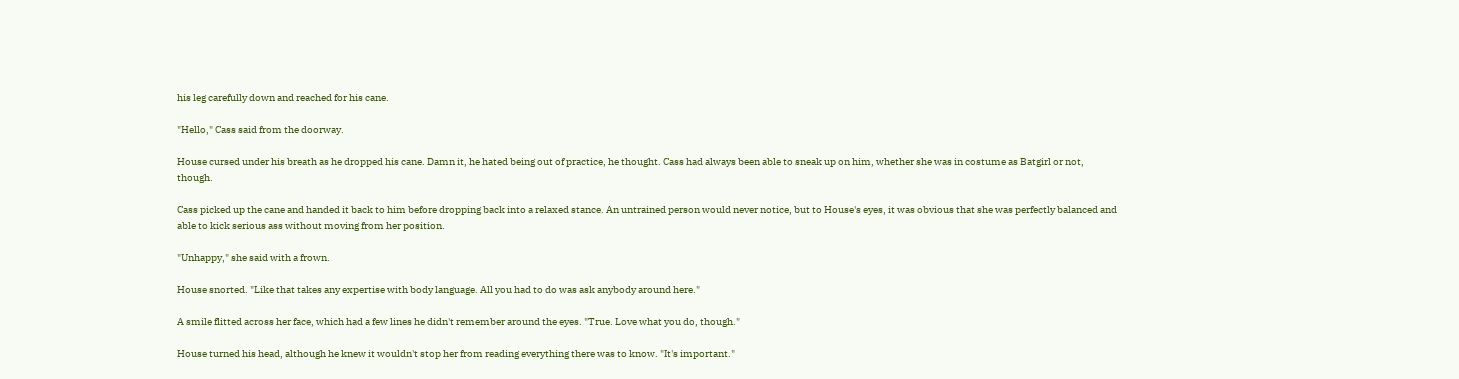his leg carefully down and reached for his cane.

"Hello," Cass said from the doorway.

House cursed under his breath as he dropped his cane. Damn it, he hated being out of practice, he thought. Cass had always been able to sneak up on him, whether she was in costume as Batgirl or not, though.

Cass picked up the cane and handed it back to him before dropping back into a relaxed stance. An untrained person would never notice, but to House's eyes, it was obvious that she was perfectly balanced and able to kick serious ass without moving from her position.

"Unhappy," she said with a frown.

House snorted. "Like that takes any expertise with body language. All you had to do was ask anybody around here."

A smile flitted across her face, which had a few lines he didn't remember around the eyes. "True. Love what you do, though."

House turned his head, although he knew it wouldn't stop her from reading everything there was to know. "It's important."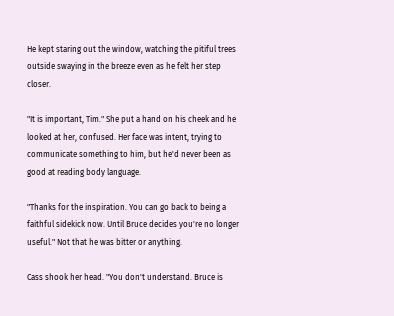He kept staring out the window, watching the pitiful trees outside swaying in the breeze even as he felt her step closer.

"It is important, Tim." She put a hand on his cheek and he looked at her, confused. Her face was intent, trying to communicate something to him, but he'd never been as good at reading body language.

"Thanks for the inspiration. You can go back to being a faithful sidekick now. Until Bruce decides you're no longer useful." Not that he was bitter or anything.

Cass shook her head. "You don't understand. Bruce is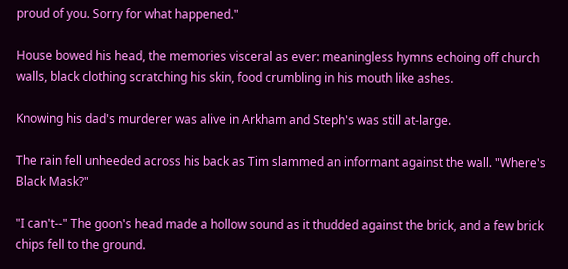proud of you. Sorry for what happened."

House bowed his head, the memories visceral as ever: meaningless hymns echoing off church walls, black clothing scratching his skin, food crumbling in his mouth like ashes.

Knowing his dad's murderer was alive in Arkham and Steph's was still at-large.

The rain fell unheeded across his back as Tim slammed an informant against the wall. "Where's Black Mask?"

"I can't--" The goon's head made a hollow sound as it thudded against the brick, and a few brick chips fell to the ground.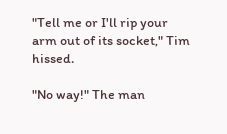"Tell me or I'll rip your arm out of its socket," Tim hissed.

"No way!" The man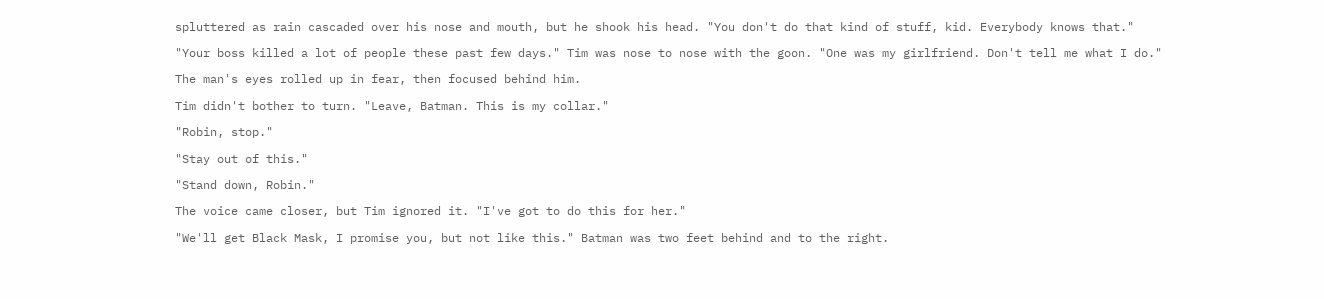spluttered as rain cascaded over his nose and mouth, but he shook his head. "You don't do that kind of stuff, kid. Everybody knows that."

"Your boss killed a lot of people these past few days." Tim was nose to nose with the goon. "One was my girlfriend. Don't tell me what I do."

The man's eyes rolled up in fear, then focused behind him.

Tim didn't bother to turn. "Leave, Batman. This is my collar."

"Robin, stop."

"Stay out of this."

"Stand down, Robin."

The voice came closer, but Tim ignored it. "I've got to do this for her."

"We'll get Black Mask, I promise you, but not like this." Batman was two feet behind and to the right.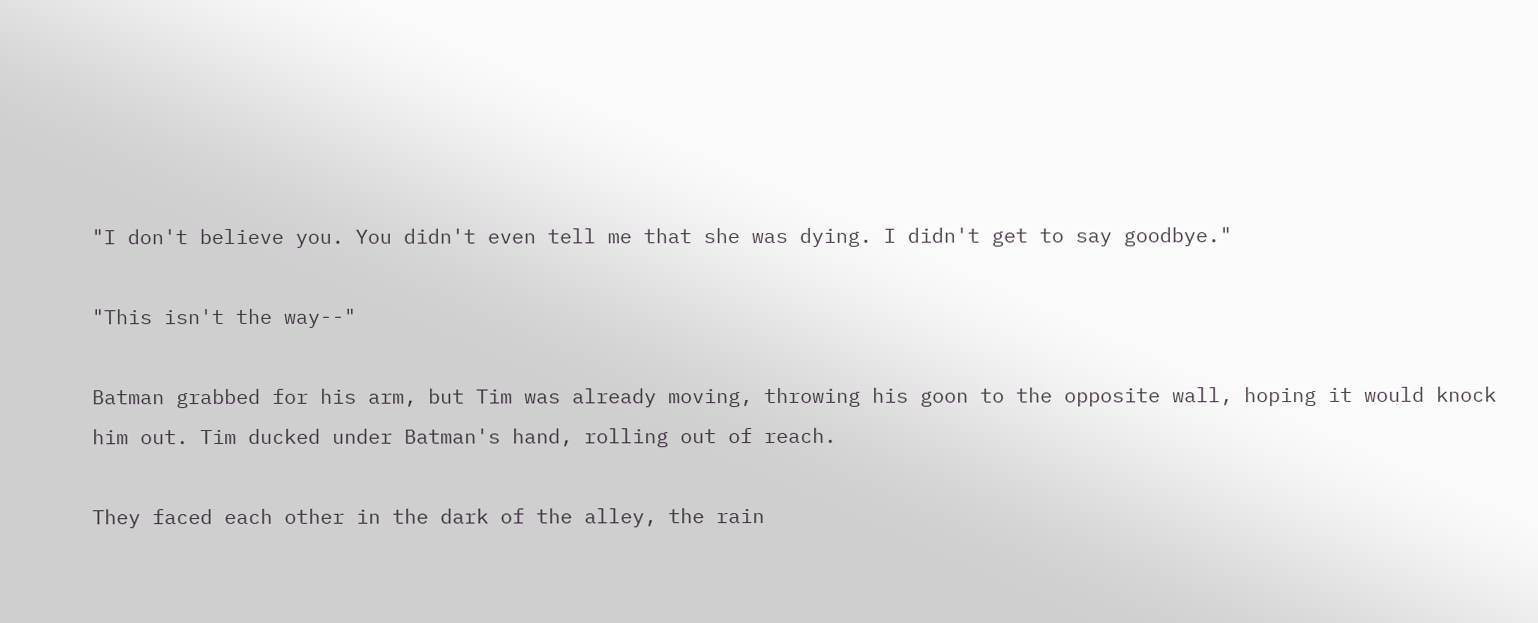"I don't believe you. You didn't even tell me that she was dying. I didn't get to say goodbye."

"This isn't the way--"

Batman grabbed for his arm, but Tim was already moving, throwing his goon to the opposite wall, hoping it would knock him out. Tim ducked under Batman's hand, rolling out of reach.

They faced each other in the dark of the alley, the rain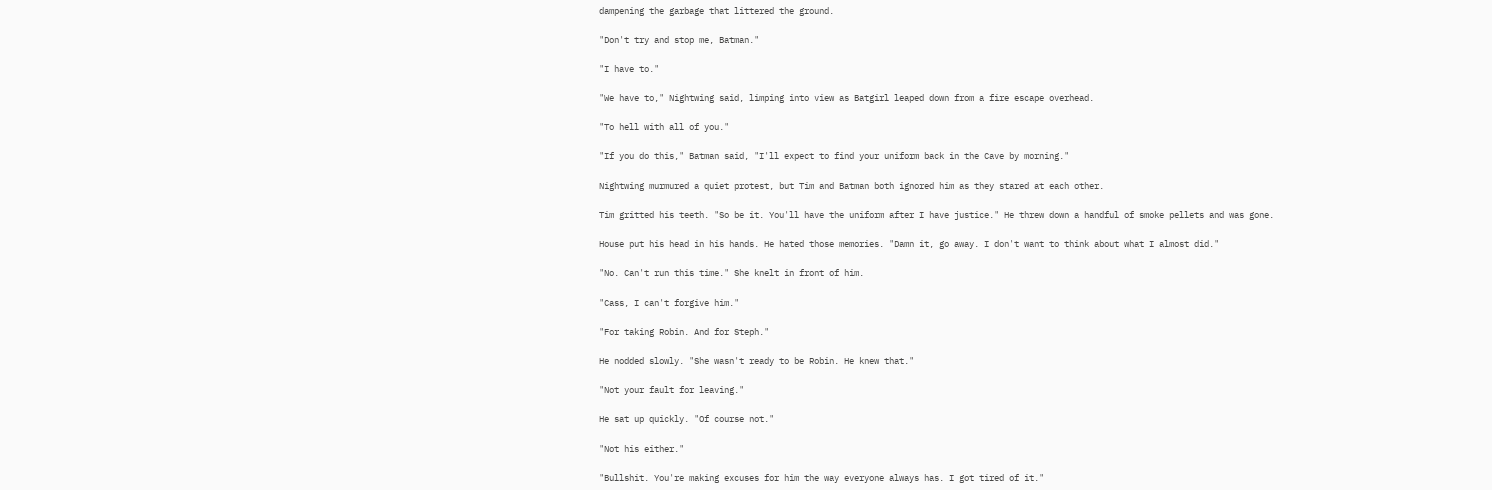dampening the garbage that littered the ground.

"Don't try and stop me, Batman."

"I have to."

"We have to," Nightwing said, limping into view as Batgirl leaped down from a fire escape overhead.

"To hell with all of you."

"If you do this," Batman said, "I'll expect to find your uniform back in the Cave by morning."

Nightwing murmured a quiet protest, but Tim and Batman both ignored him as they stared at each other.

Tim gritted his teeth. "So be it. You'll have the uniform after I have justice." He threw down a handful of smoke pellets and was gone.

House put his head in his hands. He hated those memories. "Damn it, go away. I don't want to think about what I almost did."

"No. Can't run this time." She knelt in front of him.

"Cass, I can't forgive him."

"For taking Robin. And for Steph."

He nodded slowly. "She wasn't ready to be Robin. He knew that."

"Not your fault for leaving."

He sat up quickly. "Of course not."

"Not his either."

"Bullshit. You're making excuses for him the way everyone always has. I got tired of it."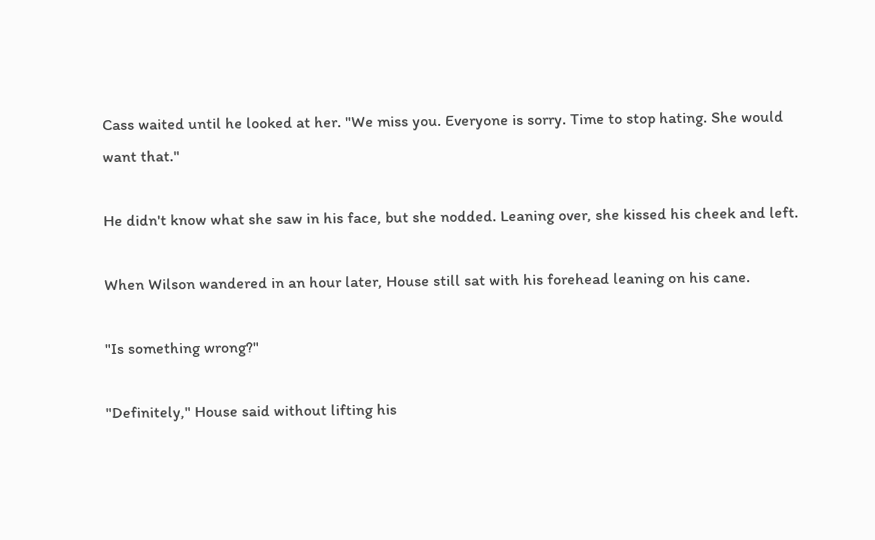Cass waited until he looked at her. "We miss you. Everyone is sorry. Time to stop hating. She would want that."

He didn't know what she saw in his face, but she nodded. Leaning over, she kissed his cheek and left.

When Wilson wandered in an hour later, House still sat with his forehead leaning on his cane.

"Is something wrong?"

"Definitely," House said without lifting his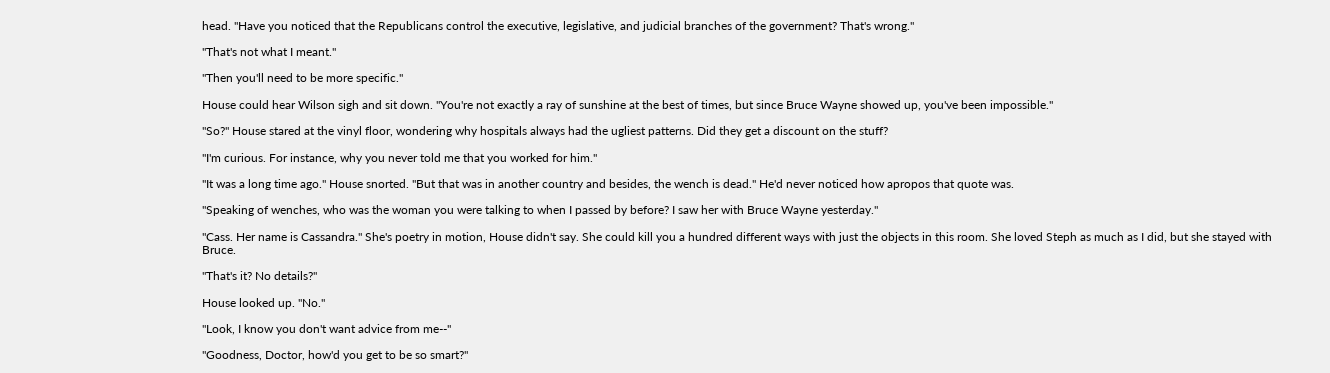head. "Have you noticed that the Republicans control the executive, legislative, and judicial branches of the government? That's wrong."

"That's not what I meant."

"Then you'll need to be more specific."

House could hear Wilson sigh and sit down. "You're not exactly a ray of sunshine at the best of times, but since Bruce Wayne showed up, you've been impossible."

"So?" House stared at the vinyl floor, wondering why hospitals always had the ugliest patterns. Did they get a discount on the stuff?

"I'm curious. For instance, why you never told me that you worked for him."

"It was a long time ago." House snorted. "But that was in another country and besides, the wench is dead." He'd never noticed how apropos that quote was.

"Speaking of wenches, who was the woman you were talking to when I passed by before? I saw her with Bruce Wayne yesterday."

"Cass. Her name is Cassandra." She's poetry in motion, House didn't say. She could kill you a hundred different ways with just the objects in this room. She loved Steph as much as I did, but she stayed with Bruce.

"That's it? No details?"

House looked up. "No."

"Look, I know you don't want advice from me--"

"Goodness, Doctor, how'd you get to be so smart?"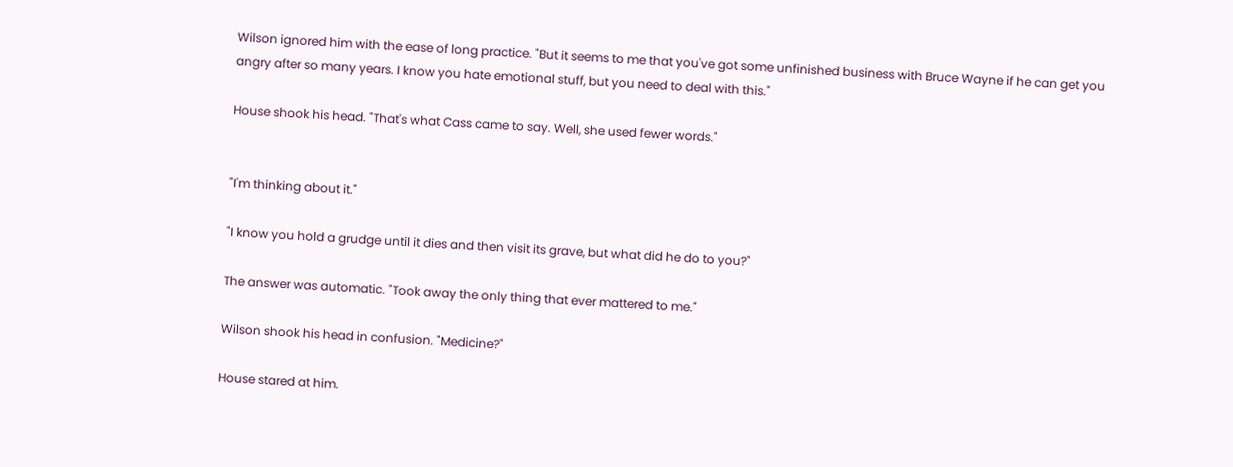Wilson ignored him with the ease of long practice. "But it seems to me that you've got some unfinished business with Bruce Wayne if he can get you angry after so many years. I know you hate emotional stuff, but you need to deal with this."

House shook his head. "That's what Cass came to say. Well, she used fewer words."


"I'm thinking about it."

"I know you hold a grudge until it dies and then visit its grave, but what did he do to you?"

The answer was automatic. "Took away the only thing that ever mattered to me."

Wilson shook his head in confusion. "Medicine?"

House stared at him.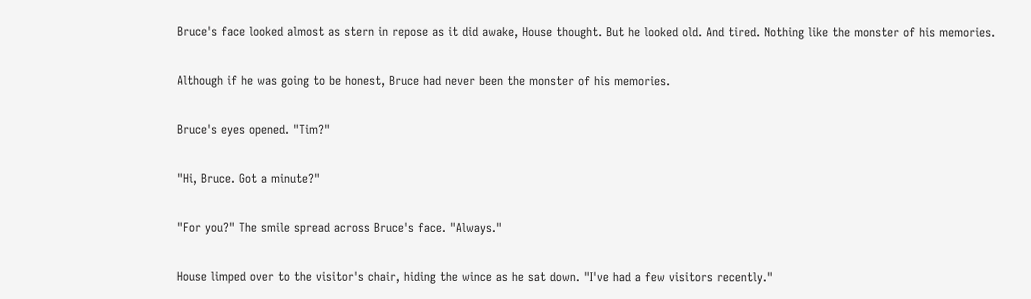Bruce's face looked almost as stern in repose as it did awake, House thought. But he looked old. And tired. Nothing like the monster of his memories.

Although if he was going to be honest, Bruce had never been the monster of his memories.

Bruce's eyes opened. "Tim?"

"Hi, Bruce. Got a minute?"

"For you?" The smile spread across Bruce's face. "Always."

House limped over to the visitor's chair, hiding the wince as he sat down. "I've had a few visitors recently."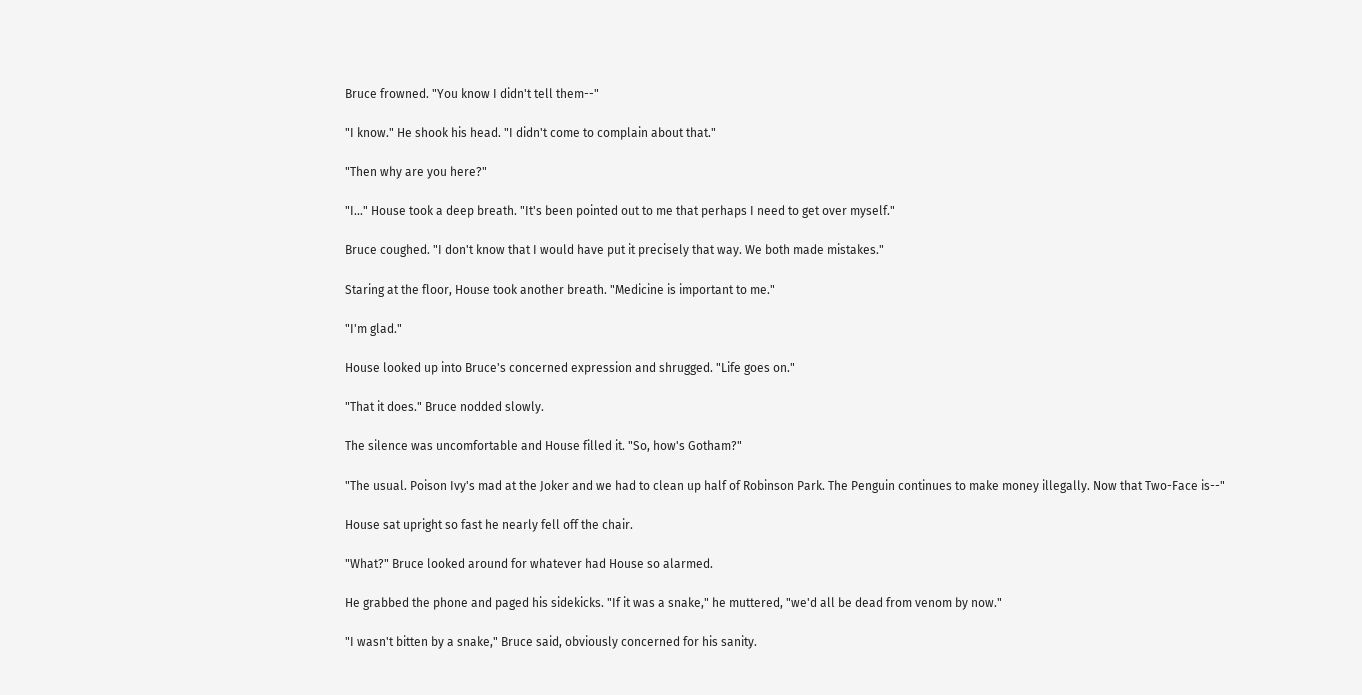Bruce frowned. "You know I didn't tell them--"

"I know." He shook his head. "I didn't come to complain about that."

"Then why are you here?"

"I..." House took a deep breath. "It's been pointed out to me that perhaps I need to get over myself."

Bruce coughed. "I don't know that I would have put it precisely that way. We both made mistakes."

Staring at the floor, House took another breath. "Medicine is important to me."

"I'm glad."

House looked up into Bruce's concerned expression and shrugged. "Life goes on."

"That it does." Bruce nodded slowly.

The silence was uncomfortable and House filled it. "So, how's Gotham?"

"The usual. Poison Ivy's mad at the Joker and we had to clean up half of Robinson Park. The Penguin continues to make money illegally. Now that Two-Face is--"

House sat upright so fast he nearly fell off the chair.

"What?" Bruce looked around for whatever had House so alarmed.

He grabbed the phone and paged his sidekicks. "If it was a snake," he muttered, "we'd all be dead from venom by now."

"I wasn't bitten by a snake," Bruce said, obviously concerned for his sanity.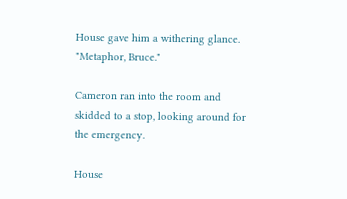House gave him a withering glance. "Metaphor, Bruce."

Cameron ran into the room and skidded to a stop, looking around for the emergency.

House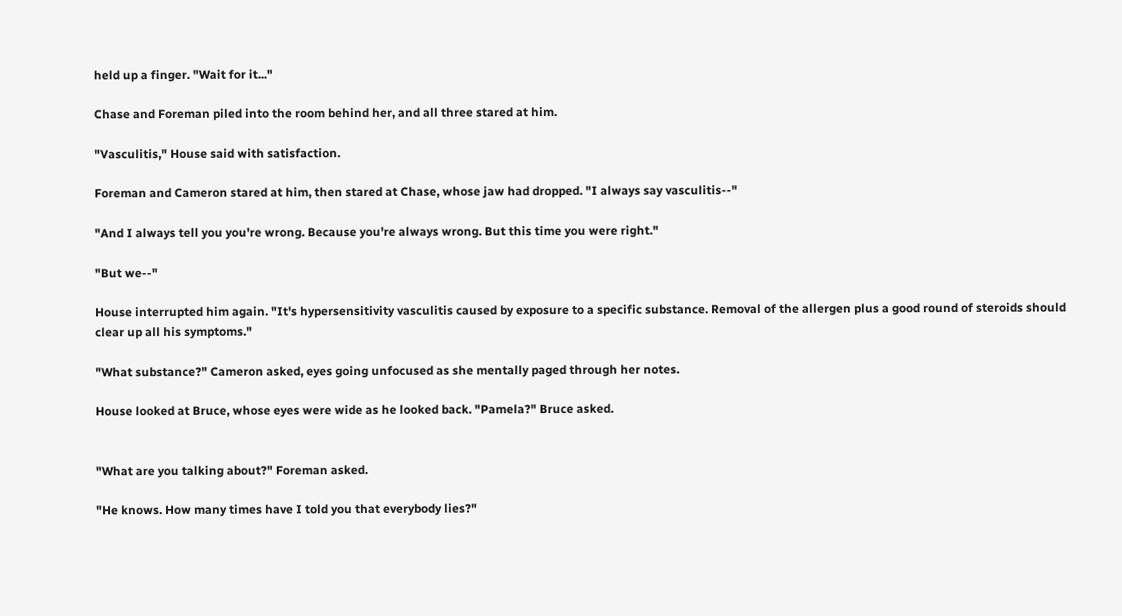held up a finger. "Wait for it..."

Chase and Foreman piled into the room behind her, and all three stared at him.

"Vasculitis," House said with satisfaction.

Foreman and Cameron stared at him, then stared at Chase, whose jaw had dropped. "I always say vasculitis--"

"And I always tell you you're wrong. Because you're always wrong. But this time you were right."

"But we--"

House interrupted him again. "It's hypersensitivity vasculitis caused by exposure to a specific substance. Removal of the allergen plus a good round of steroids should clear up all his symptoms."

"What substance?" Cameron asked, eyes going unfocused as she mentally paged through her notes.

House looked at Bruce, whose eyes were wide as he looked back. "Pamela?" Bruce asked.


"What are you talking about?" Foreman asked.

"He knows. How many times have I told you that everybody lies?"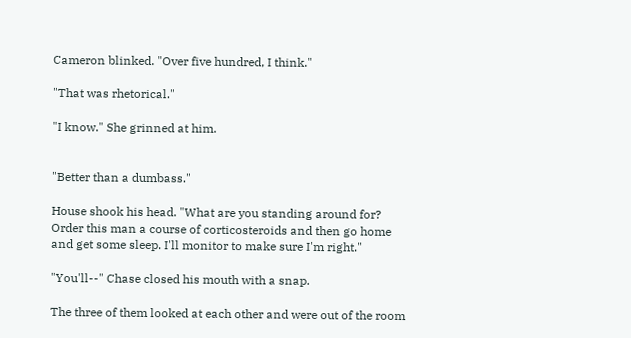Cameron blinked. "Over five hundred, I think."

"That was rhetorical."

"I know." She grinned at him.


"Better than a dumbass."

House shook his head. "What are you standing around for? Order this man a course of corticosteroids and then go home and get some sleep. I'll monitor to make sure I'm right."

"You'll--" Chase closed his mouth with a snap.

The three of them looked at each other and were out of the room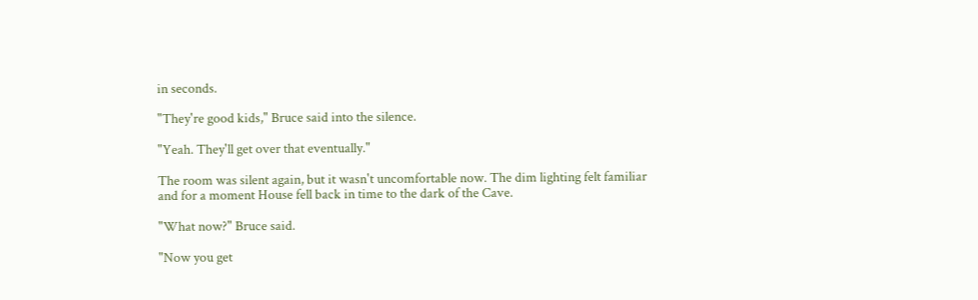in seconds.

"They're good kids," Bruce said into the silence.

"Yeah. They'll get over that eventually."

The room was silent again, but it wasn't uncomfortable now. The dim lighting felt familiar and for a moment House fell back in time to the dark of the Cave.

"What now?" Bruce said.

"Now you get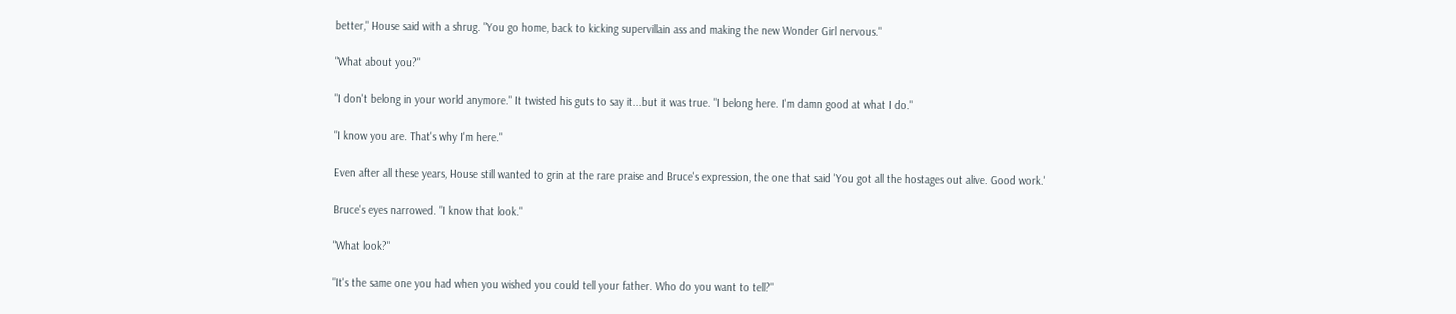better," House said with a shrug. "You go home, back to kicking supervillain ass and making the new Wonder Girl nervous."

"What about you?"

"I don't belong in your world anymore." It twisted his guts to say it...but it was true. "I belong here. I'm damn good at what I do."

"I know you are. That's why I'm here."

Even after all these years, House still wanted to grin at the rare praise and Bruce's expression, the one that said 'You got all the hostages out alive. Good work.'

Bruce's eyes narrowed. "I know that look."

"What look?"

"It's the same one you had when you wished you could tell your father. Who do you want to tell?"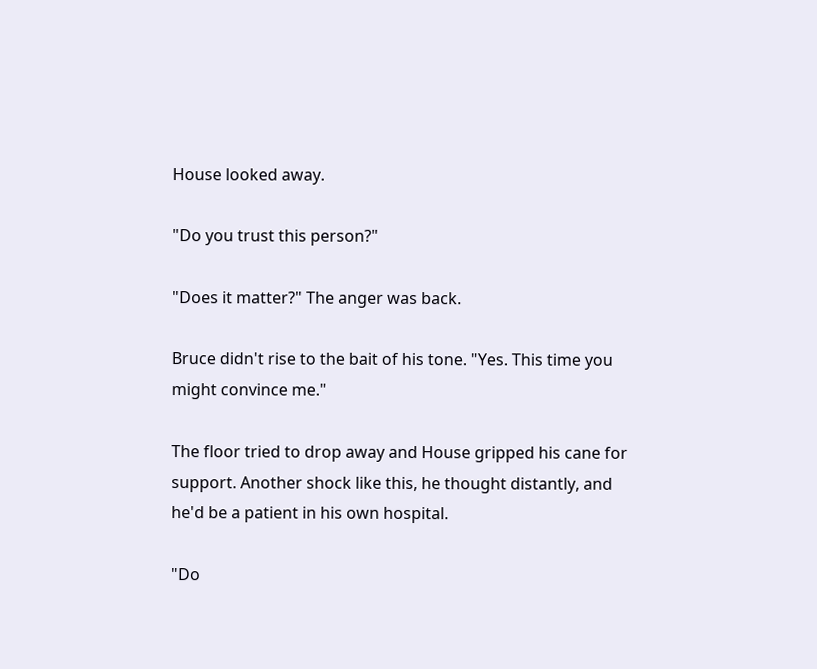House looked away.

"Do you trust this person?"

"Does it matter?" The anger was back.

Bruce didn't rise to the bait of his tone. "Yes. This time you might convince me."

The floor tried to drop away and House gripped his cane for support. Another shock like this, he thought distantly, and he'd be a patient in his own hospital.

"Do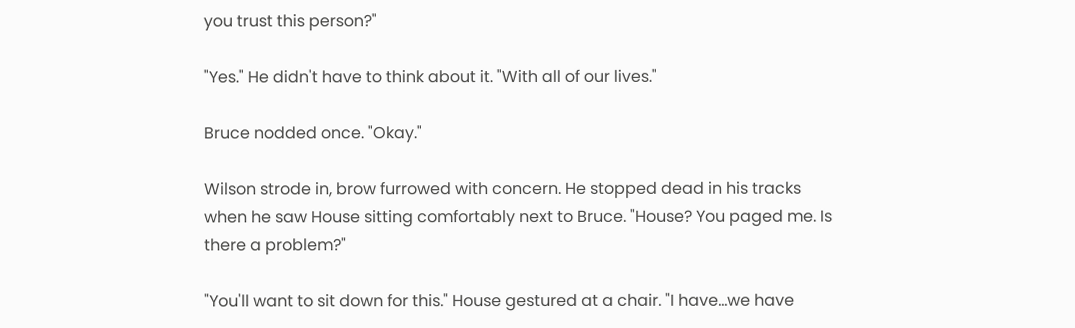you trust this person?"

"Yes." He didn't have to think about it. "With all of our lives."

Bruce nodded once. "Okay."

Wilson strode in, brow furrowed with concern. He stopped dead in his tracks when he saw House sitting comfortably next to Bruce. "House? You paged me. Is there a problem?"

"You'll want to sit down for this." House gestured at a chair. "I have...we have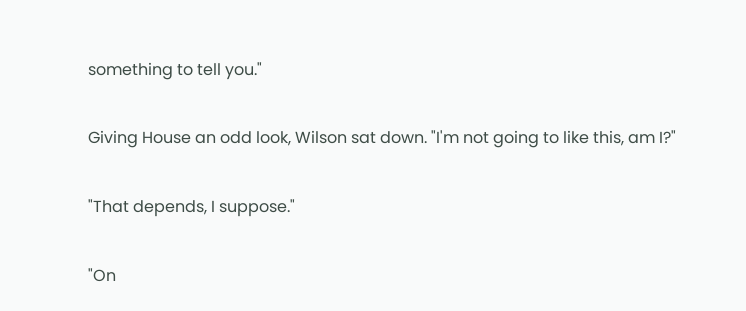something to tell you."

Giving House an odd look, Wilson sat down. "I'm not going to like this, am I?"

"That depends, I suppose."

"On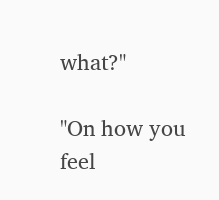what?"

"On how you feel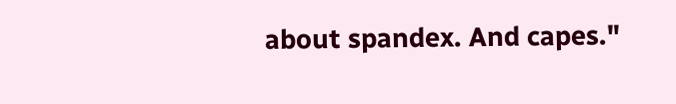about spandex. And capes."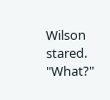Wilson stared. "What?"